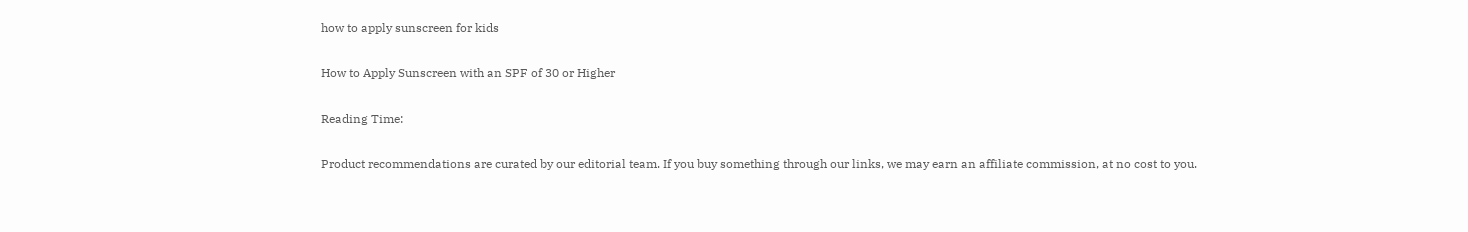how to apply sunscreen for kids

How to Apply Sunscreen with an SPF of 30 or Higher

Reading Time:

Product recommendations are curated by our editorial team. If you buy something through our links, we may earn an affiliate commission, at no cost to you.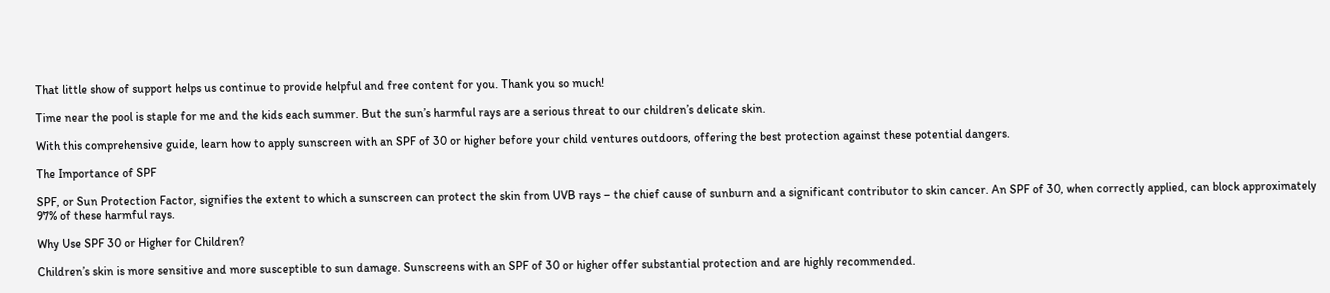That little show of support helps us continue to provide helpful and free content for you. Thank you so much!

Time near the pool is staple for me and the kids each summer. But the sun’s harmful rays are a serious threat to our children’s delicate skin.

With this comprehensive guide, learn how to apply sunscreen with an SPF of 30 or higher before your child ventures outdoors, offering the best protection against these potential dangers.

The Importance of SPF

SPF, or Sun Protection Factor, signifies the extent to which a sunscreen can protect the skin from UVB rays – the chief cause of sunburn and a significant contributor to skin cancer. An SPF of 30, when correctly applied, can block approximately 97% of these harmful rays.

Why Use SPF 30 or Higher for Children?

Children’s skin is more sensitive and more susceptible to sun damage. Sunscreens with an SPF of 30 or higher offer substantial protection and are highly recommended.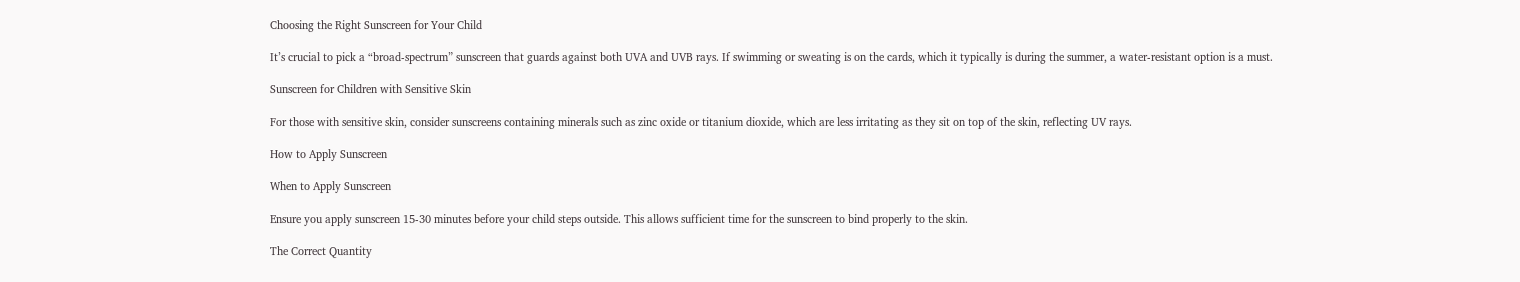Choosing the Right Sunscreen for Your Child

It’s crucial to pick a “broad-spectrum” sunscreen that guards against both UVA and UVB rays. If swimming or sweating is on the cards, which it typically is during the summer, a water-resistant option is a must.

Sunscreen for Children with Sensitive Skin

For those with sensitive skin, consider sunscreens containing minerals such as zinc oxide or titanium dioxide, which are less irritating as they sit on top of the skin, reflecting UV rays.

How to Apply Sunscreen

When to Apply Sunscreen

Ensure you apply sunscreen 15-30 minutes before your child steps outside. This allows sufficient time for the sunscreen to bind properly to the skin.

The Correct Quantity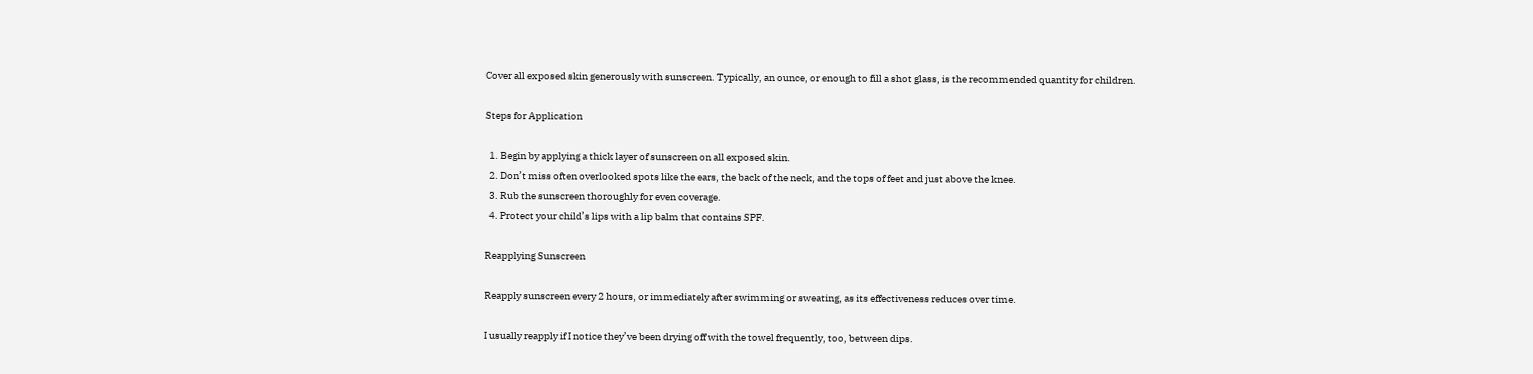Cover all exposed skin generously with sunscreen. Typically, an ounce, or enough to fill a shot glass, is the recommended quantity for children.

Steps for Application

  1. Begin by applying a thick layer of sunscreen on all exposed skin.
  2. Don’t miss often overlooked spots like the ears, the back of the neck, and the tops of feet and just above the knee.
  3. Rub the sunscreen thoroughly for even coverage.
  4. Protect your child’s lips with a lip balm that contains SPF.

Reapplying Sunscreen

Reapply sunscreen every 2 hours, or immediately after swimming or sweating, as its effectiveness reduces over time.

I usually reapply if I notice they’ve been drying off with the towel frequently, too, between dips.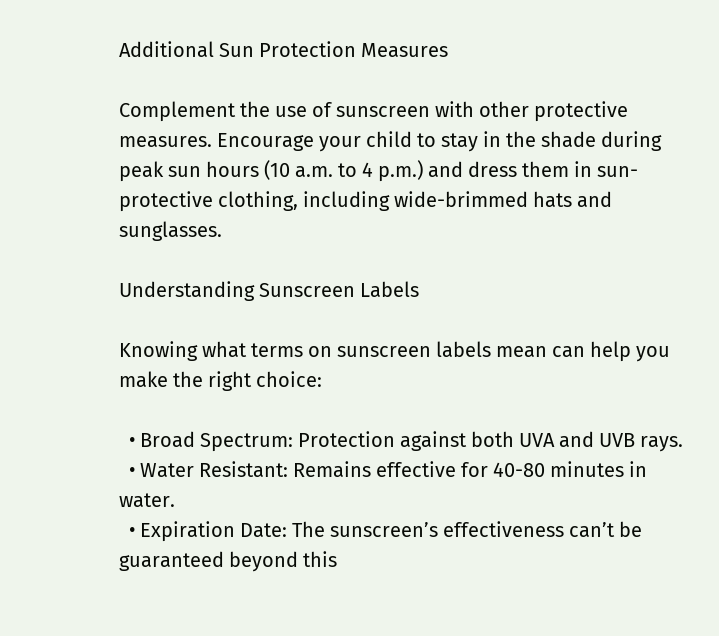Additional Sun Protection Measures

Complement the use of sunscreen with other protective measures. Encourage your child to stay in the shade during peak sun hours (10 a.m. to 4 p.m.) and dress them in sun-protective clothing, including wide-brimmed hats and sunglasses.

Understanding Sunscreen Labels

Knowing what terms on sunscreen labels mean can help you make the right choice:

  • Broad Spectrum: Protection against both UVA and UVB rays.
  • Water Resistant: Remains effective for 40-80 minutes in water.
  • Expiration Date: The sunscreen’s effectiveness can’t be guaranteed beyond this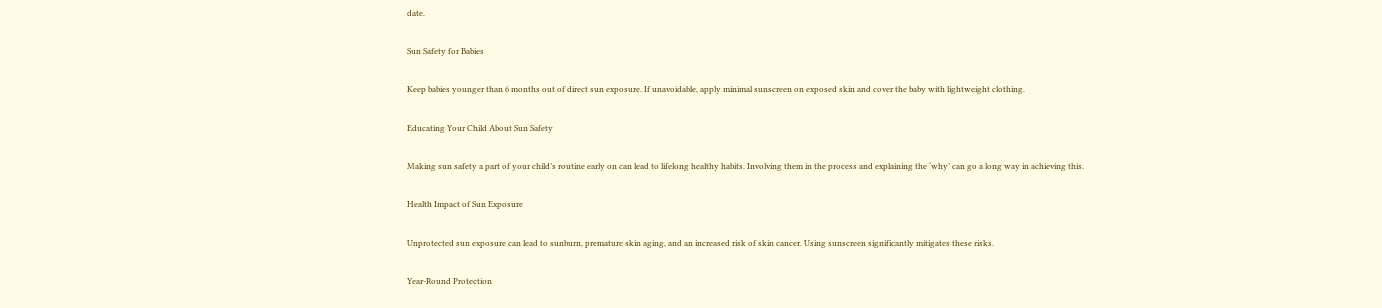date.

Sun Safety for Babies

Keep babies younger than 6 months out of direct sun exposure. If unavoidable, apply minimal sunscreen on exposed skin and cover the baby with lightweight clothing.

Educating Your Child About Sun Safety

Making sun safety a part of your child’s routine early on can lead to lifelong healthy habits. Involving them in the process and explaining the ‘why’ can go a long way in achieving this.

Health Impact of Sun Exposure

Unprotected sun exposure can lead to sunburn, premature skin aging, and an increased risk of skin cancer. Using sunscreen significantly mitigates these risks.

Year-Round Protection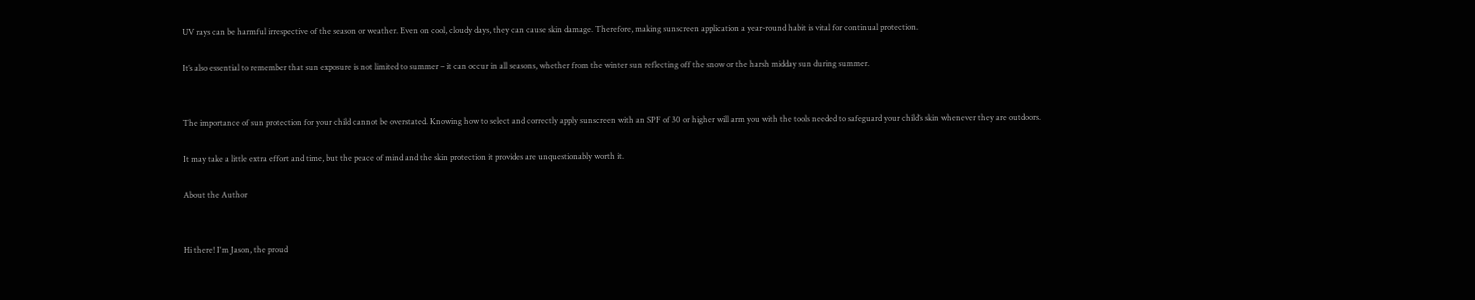UV rays can be harmful irrespective of the season or weather. Even on cool, cloudy days, they can cause skin damage. Therefore, making sunscreen application a year-round habit is vital for continual protection.

It’s also essential to remember that sun exposure is not limited to summer – it can occur in all seasons, whether from the winter sun reflecting off the snow or the harsh midday sun during summer.


The importance of sun protection for your child cannot be overstated. Knowing how to select and correctly apply sunscreen with an SPF of 30 or higher will arm you with the tools needed to safeguard your child’s skin whenever they are outdoors.

It may take a little extra effort and time, but the peace of mind and the skin protection it provides are unquestionably worth it.

About the Author


Hi there! I'm Jason, the proud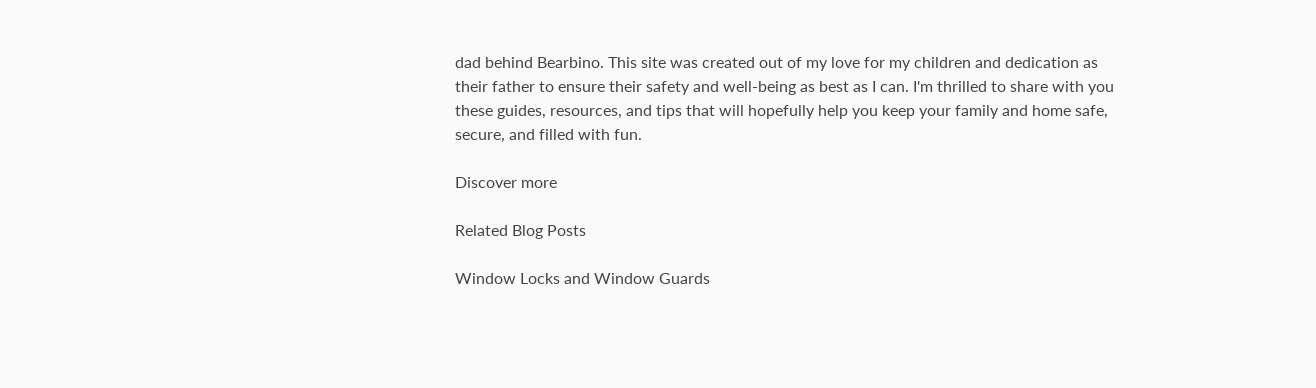dad behind Bearbino. This site was created out of my love for my children and dedication as their father to ensure their safety and well-being as best as I can. I'm thrilled to share with you these guides, resources, and tips that will hopefully help you keep your family and home safe, secure, and filled with fun.

Discover more

Related Blog Posts

Window Locks and Window Guards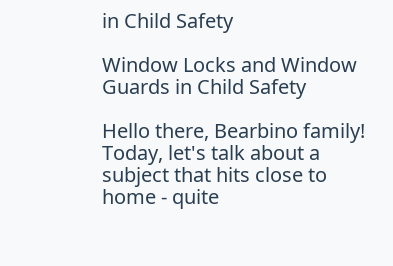in Child Safety

Window Locks and Window Guards in Child Safety

Hello there, Bearbino family! Today, let's talk about a subject that hits close to home - quite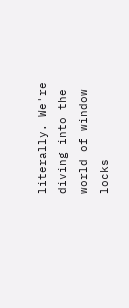literally. We're diving into the world of window locks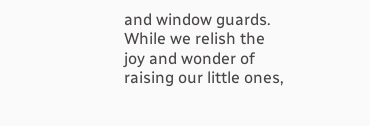and window guards. While we relish the joy and wonder of raising our little ones,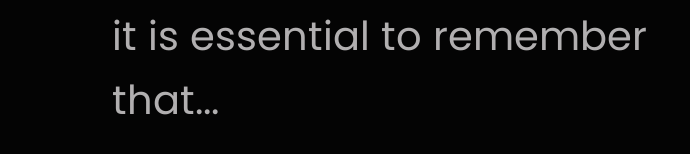it is essential to remember that...